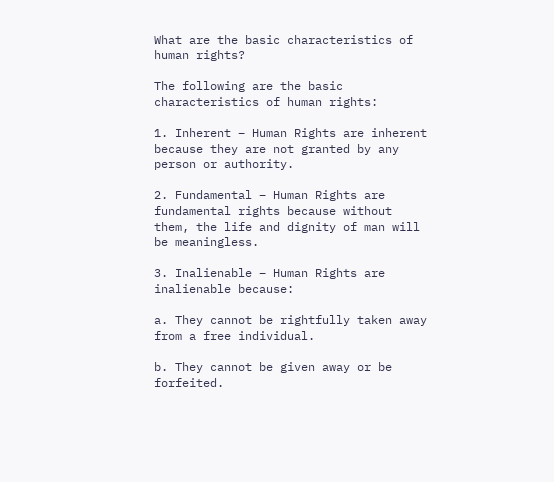What are the basic characteristics of human rights?

The following are the basic characteristics of human rights:

1. Inherent – Human Rights are inherent because they are not granted by any person or authority.

2. Fundamental – Human Rights are fundamental rights because without them, the life and dignity of man will be meaningless.

3. Inalienable – Human Rights are inalienable because:

a. They cannot be rightfully taken away from a free individual.

b. They cannot be given away or be forfeited.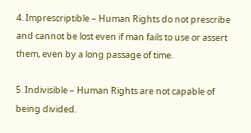4. Imprescriptible – Human Rights do not prescribe and cannot be lost even if man fails to use or assert them, even by a long passage of time.

5. Indivisible – Human Rights are not capable of being divided.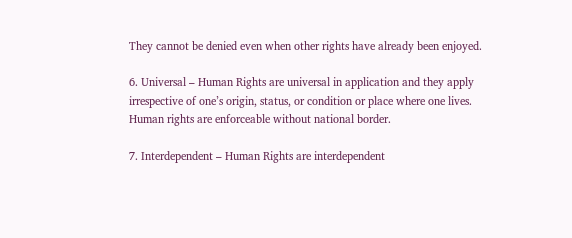They cannot be denied even when other rights have already been enjoyed.

6. Universal – Human Rights are universal in application and they apply irrespective of one’s origin, status, or condition or place where one lives. Human rights are enforceable without national border.

7. Interdependent – Human Rights are interdependent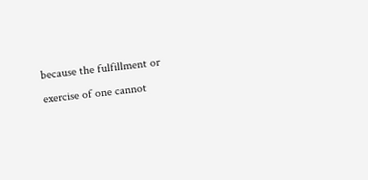because the fulfillment or exercise of one cannot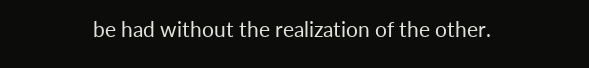be had without the realization of the other.